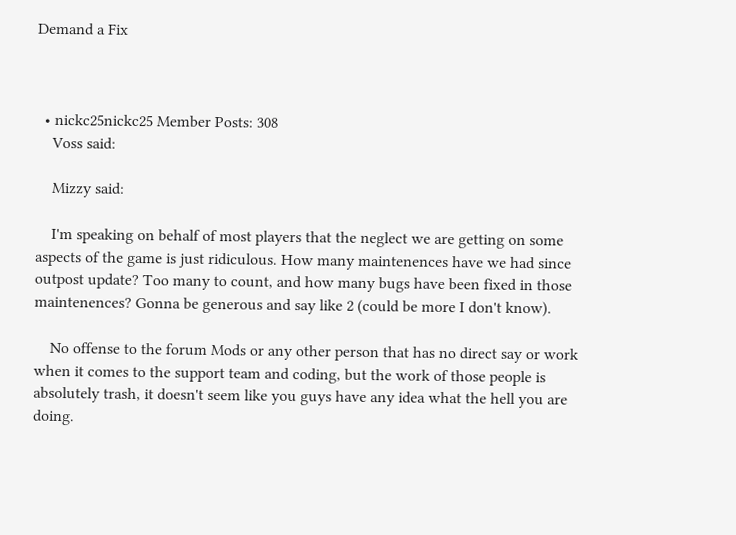Demand a Fix



  • nickc25nickc25 Member Posts: 308
    Voss said:

    Mizzy said:

    I'm speaking on behalf of most players that the neglect we are getting on some aspects of the game is just ridiculous. How many maintenences have we had since outpost update? Too many to count, and how many bugs have been fixed in those maintenences? Gonna be generous and say like 2 (could be more I don't know).

    No offense to the forum Mods or any other person that has no direct say or work when it comes to the support team and coding, but the work of those people is absolutely trash, it doesn't seem like you guys have any idea what the hell you are doing.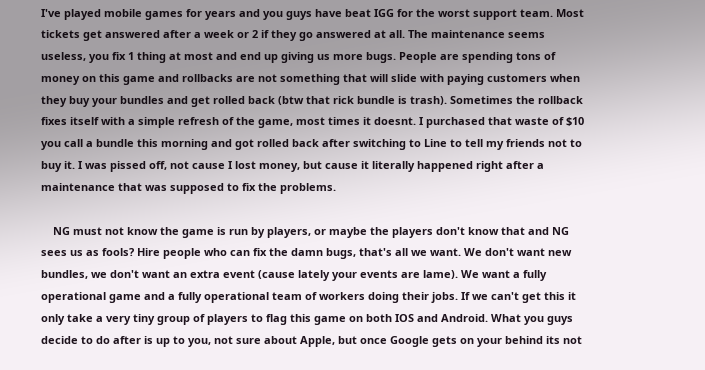I've played mobile games for years and you guys have beat IGG for the worst support team. Most tickets get answered after a week or 2 if they go answered at all. The maintenance seems useless, you fix 1 thing at most and end up giving us more bugs. People are spending tons of money on this game and rollbacks are not something that will slide with paying customers when they buy your bundles and get rolled back (btw that rick bundle is trash). Sometimes the rollback fixes itself with a simple refresh of the game, most times it doesnt. I purchased that waste of $10 you call a bundle this morning and got rolled back after switching to Line to tell my friends not to buy it. I was pissed off, not cause I lost money, but cause it literally happened right after a maintenance that was supposed to fix the problems.

    NG must not know the game is run by players, or maybe the players don't know that and NG sees us as fools? Hire people who can fix the damn bugs, that's all we want. We don't want new bundles, we don't want an extra event (cause lately your events are lame). We want a fully operational game and a fully operational team of workers doing their jobs. If we can't get this it only take a very tiny group of players to flag this game on both IOS and Android. What you guys decide to do after is up to you, not sure about Apple, but once Google gets on your behind its not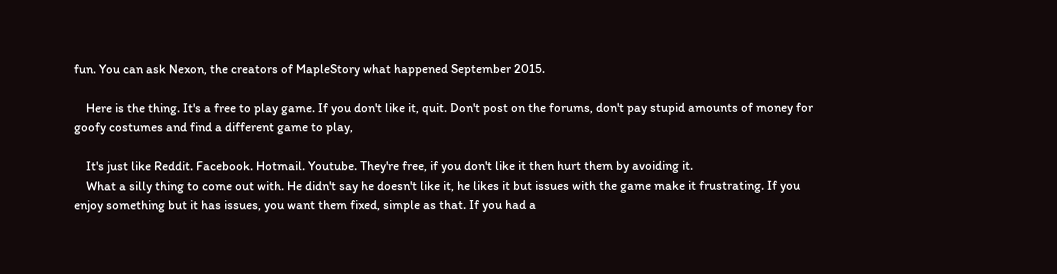fun. You can ask Nexon, the creators of MapleStory what happened September 2015.

    Here is the thing. It's a free to play game. If you don't like it, quit. Don't post on the forums, don't pay stupid amounts of money for goofy costumes and find a different game to play,

    It's just like Reddit. Facebook. Hotmail. Youtube. They're free, if you don't like it then hurt them by avoiding it.
    What a silly thing to come out with. He didn't say he doesn't like it, he likes it but issues with the game make it frustrating. If you enjoy something but it has issues, you want them fixed, simple as that. If you had a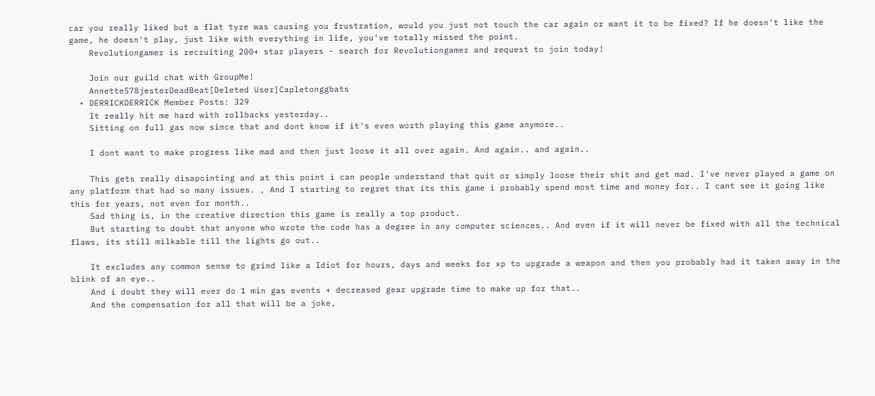car you really liked but a flat tyre was causing you frustration, would you just not touch the car again or want it to be fixed? If he doesn't like the game, he doesn't play, just like with everything in life, you've totally missed the point.
    Revolutiongamer is recruiting 200+ star players - search for Revolutiongamer and request to join today!

    Join our guild chat with GroupMe!
    Annette578jesterDeadBeat[Deleted User]Capletonggbats
  • DERRICKDERRICK Member Posts: 329
    It really hit me hard with rollbacks yesterday..
    Sitting on full gas now since that and dont know if it's even worth playing this game anymore..

    I dont want to make progress like mad and then just loose it all over again. And again.. and again..

    This gets really disapointing and at this point i can people understand that quit or simply loose their shit and get mad. I've never played a game on any platform that had so many issues. , And I starting to regret that its this game i probably spend most time and money for.. I cant see it going like this for years, not even for month..
    Sad thing is, in the creative direction this game is really a top product.
    But starting to doubt that anyone who wrote the code has a degree in any computer sciences.. And even if it will never be fixed with all the technical flaws, its still milkable till the lights go out..

    It excludes any common sense to grind like a Idiot for hours, days and weeks for xp to upgrade a weapon and then you probably had it taken away in the blink of an eye..
    And i doubt they will ever do 1 min gas events + decreased gear upgrade time to make up for that..
    And the compensation for all that will be a joke,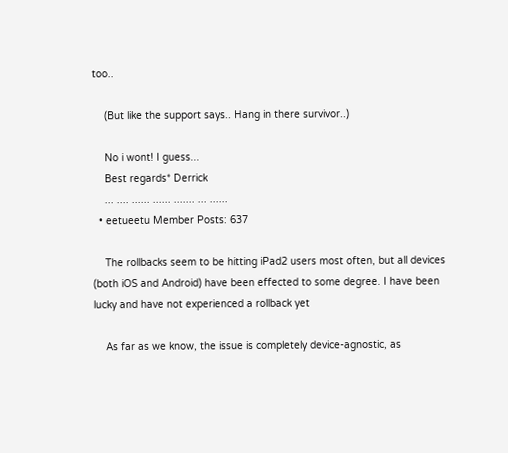too..

    (But like the support says.. Hang in there survivor..)

    No i wont! I guess...
    Best regards* Derrick
    ... .... ...... ...... ....... ... ......
  • eetueetu Member Posts: 637

    The rollbacks seem to be hitting iPad2 users most often, but all devices (both iOS and Android) have been effected to some degree. I have been lucky and have not experienced a rollback yet

    As far as we know, the issue is completely device-agnostic, as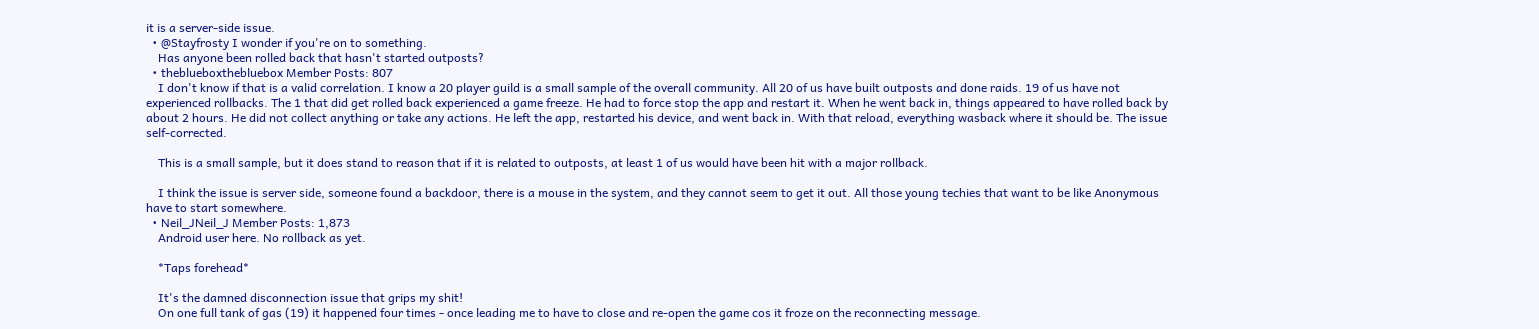it is a server-side issue.
  • @Stayfrosty I wonder if you're on to something.
    Has anyone been rolled back that hasn't started outposts?
  • theblueboxthebluebox Member Posts: 807
    I don't know if that is a valid correlation. I know a 20 player guild is a small sample of the overall community. All 20 of us have built outposts and done raids. 19 of us have not experienced rollbacks. The 1 that did get rolled back experienced a game freeze. He had to force stop the app and restart it. When he went back in, things appeared to have rolled back by about 2 hours. He did not collect anything or take any actions. He left the app, restarted his device, and went back in. With that reload, everything wasback where it should be. The issue self-corrected.

    This is a small sample, but it does stand to reason that if it is related to outposts, at least 1 of us would have been hit with a major rollback.

    I think the issue is server side, someone found a backdoor, there is a mouse in the system, and they cannot seem to get it out. All those young techies that want to be like Anonymous have to start somewhere.
  • Neil_JNeil_J Member Posts: 1,873
    Android user here. No rollback as yet.

    *Taps forehead*

    It's the damned disconnection issue that grips my shit!
    On one full tank of gas (19) it happened four times - once leading me to have to close and re-open the game cos it froze on the reconnecting message.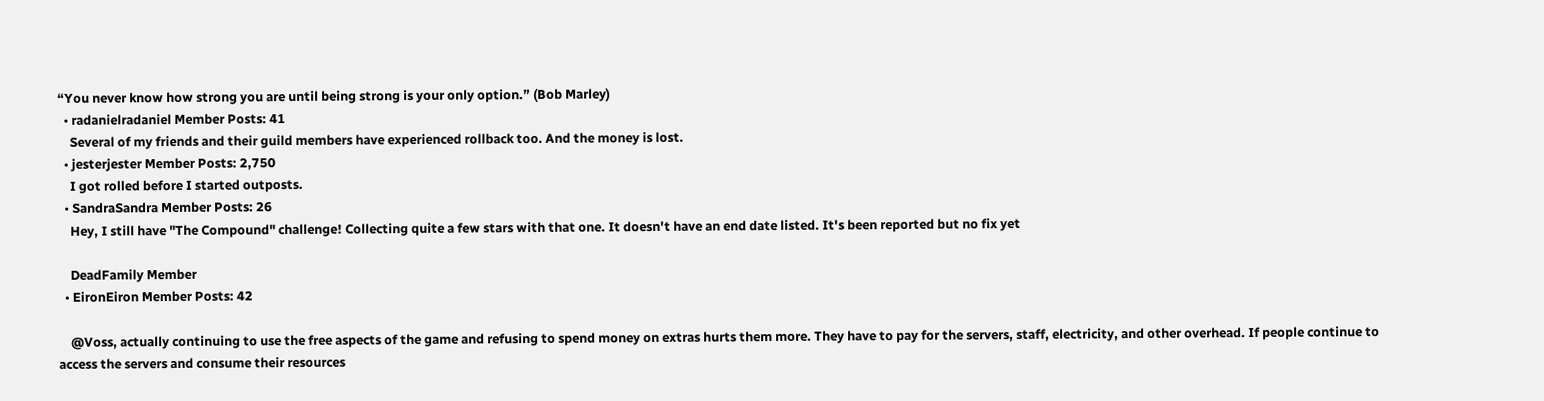“You never know how strong you are until being strong is your only option.” (Bob Marley)
  • radanielradaniel Member Posts: 41
    Several of my friends and their guild members have experienced rollback too. And the money is lost.
  • jesterjester Member Posts: 2,750
    I got rolled before I started outposts.
  • SandraSandra Member Posts: 26
    Hey, I still have "The Compound" challenge! Collecting quite a few stars with that one. It doesn't have an end date listed. It's been reported but no fix yet

    DeadFamily Member
  • EironEiron Member Posts: 42

    @Voss, actually continuing to use the free aspects of the game and refusing to spend money on extras hurts them more. They have to pay for the servers, staff, electricity, and other overhead. If people continue to access the servers and consume their resources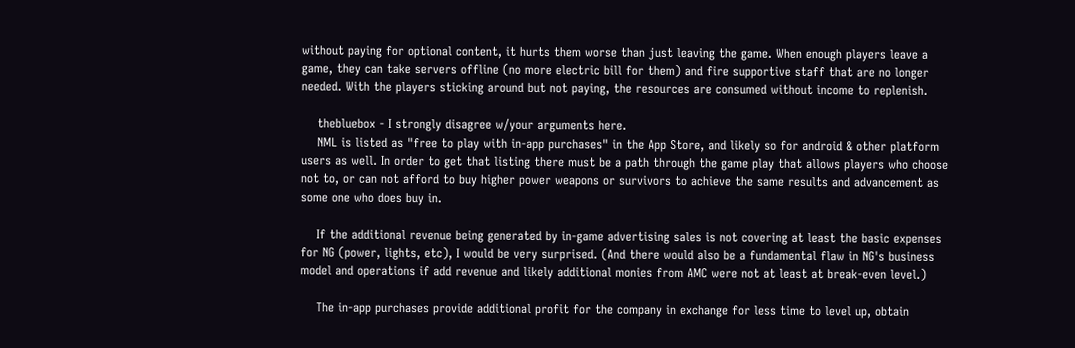without paying for optional content, it hurts them worse than just leaving the game. When enough players leave a game, they can take servers offline (no more electric bill for them) and fire supportive staff that are no longer needed. With the players sticking around but not paying, the resources are consumed without income to replenish.

    thebluebox - I strongly disagree w/your arguments here.
    NML is listed as "free to play with in-app purchases" in the App Store, and likely so for android & other platform users as well. In order to get that listing there must be a path through the game play that allows players who choose not to, or can not afford to buy higher power weapons or survivors to achieve the same results and advancement as some one who does buy in.

    If the additional revenue being generated by in-game advertising sales is not covering at least the basic expenses for NG (power, lights, etc), I would be very surprised. (And there would also be a fundamental flaw in NG's business model and operations if add revenue and likely additional monies from AMC were not at least at break-even level.)

    The in-app purchases provide additional profit for the company in exchange for less time to level up, obtain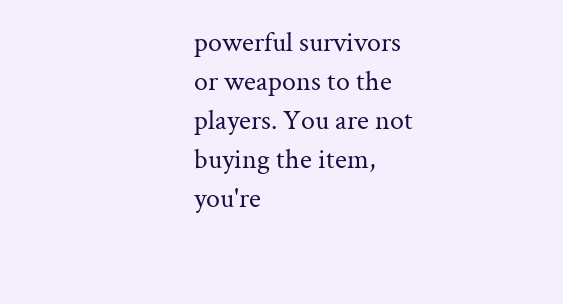powerful survivors or weapons to the players. You are not buying the item, you're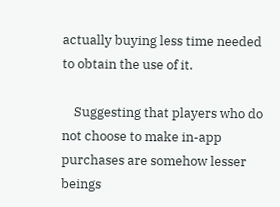actually buying less time needed to obtain the use of it.

    Suggesting that players who do not choose to make in-app purchases are somehow lesser beings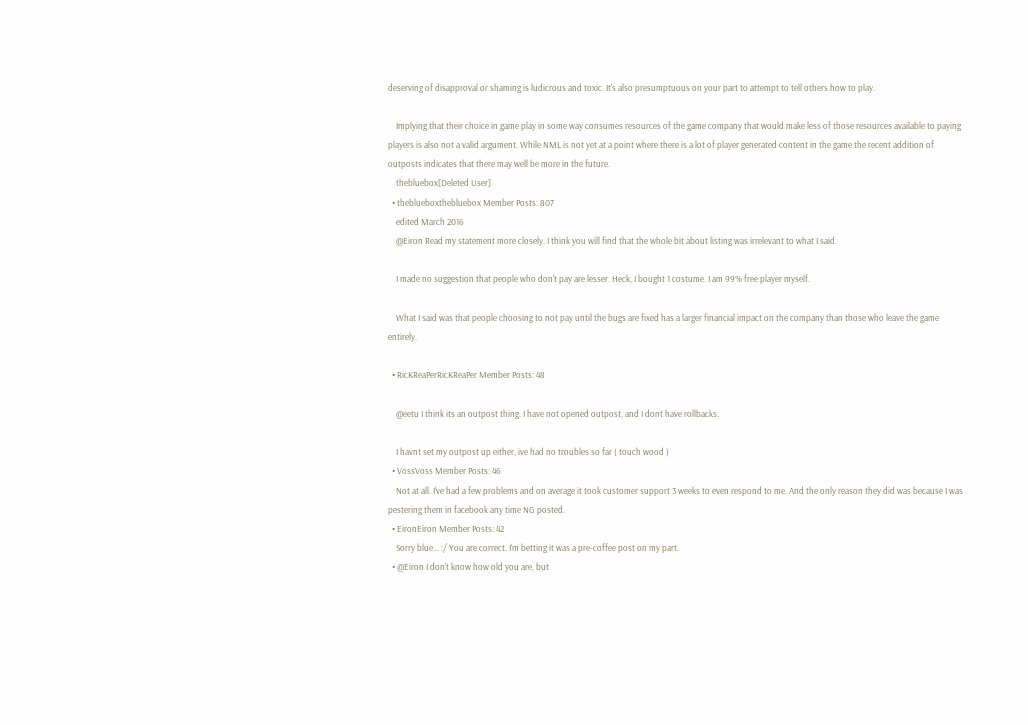deserving of disapproval or shaming is ludicrous and toxic. It's also presumptuous on your part to attempt to tell others how to play.

    Implying that their choice in game play in some way consumes resources of the game company that would make less of those resources available to paying players is also not a valid argument. While NML is not yet at a point where there is a lot of player generated content in the game the recent addition of outposts indicates that there may well be more in the future.
    thebluebox[Deleted User]
  • theblueboxthebluebox Member Posts: 807
    edited March 2016
    @Eiron Read my statement more closely. I think you will find that the whole bit about listing was irrelevant to what I said.

    I made no suggestion that people who don't pay are lesser. Heck, I bought 1 costume. I am 99% free player myself.

    What I said was that people choosing to not pay until the bugs are fixed has a larger financial impact on the company than those who leave the game entirely.

  • RicKReaPerRicKReaPer Member Posts: 48

    @eetu I think its an outpost thing. I have not opened outpost, and I dont have rollbacks.

    I havnt set my outpost up either, ive had no troubles so far ( touch wood )
  • VossVoss Member Posts: 46
    Not at all. I've had a few problems and on average it took customer support 3 weeks to even respond to me. And the only reason they did was because I was pestering them in facebook any time NG posted.
  • EironEiron Member Posts: 42
    Sorry blue... :/ You are correct. I'm betting it was a pre-coffee post on my part.
  • @Eiron I don't know how old you are, but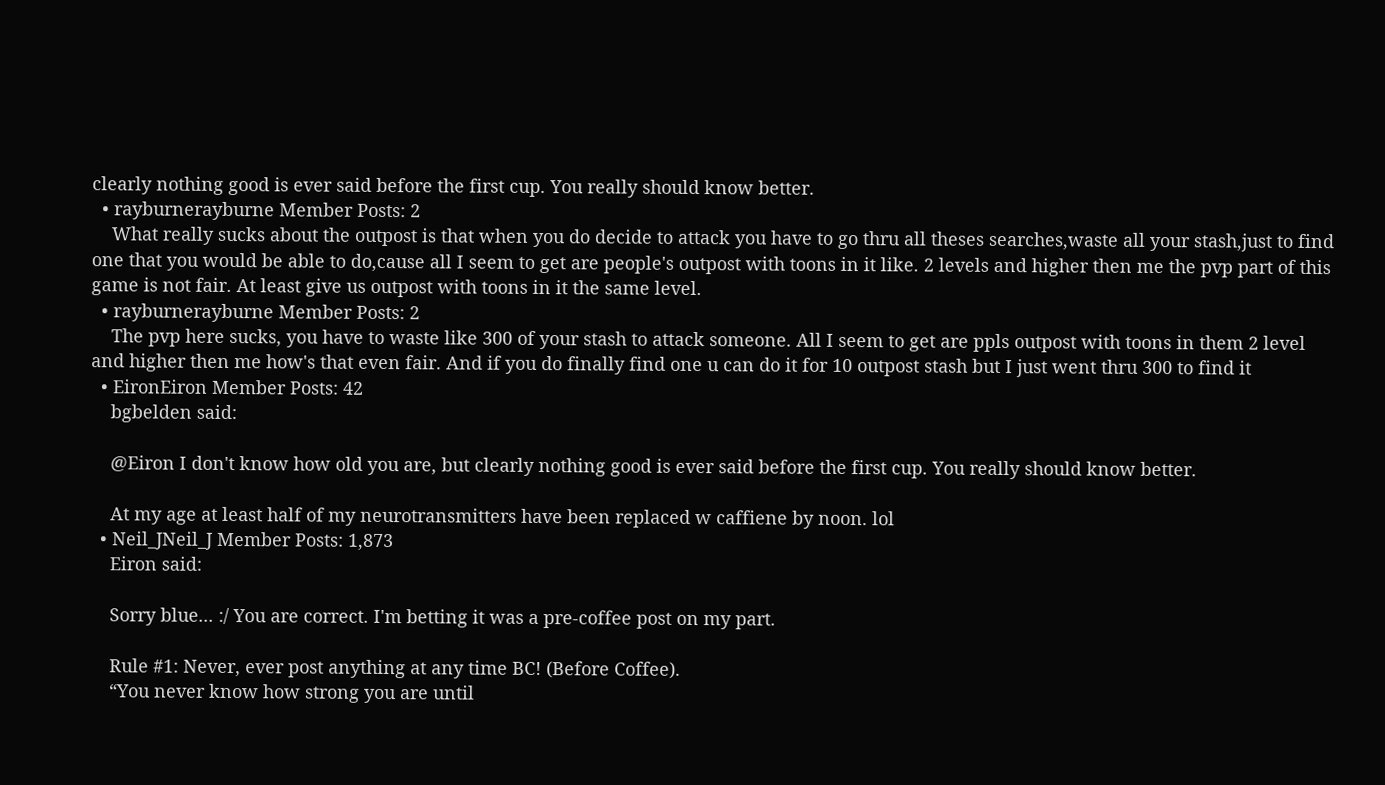clearly nothing good is ever said before the first cup. You really should know better.
  • rayburnerayburne Member Posts: 2
    What really sucks about the outpost is that when you do decide to attack you have to go thru all theses searches,waste all your stash,just to find one that you would be able to do,cause all I seem to get are people's outpost with toons in it like. 2 levels and higher then me the pvp part of this game is not fair. At least give us outpost with toons in it the same level.
  • rayburnerayburne Member Posts: 2
    The pvp here sucks, you have to waste like 300 of your stash to attack someone. All I seem to get are ppls outpost with toons in them 2 level and higher then me how's that even fair. And if you do finally find one u can do it for 10 outpost stash but I just went thru 300 to find it
  • EironEiron Member Posts: 42
    bgbelden said:

    @Eiron I don't know how old you are, but clearly nothing good is ever said before the first cup. You really should know better.

    At my age at least half of my neurotransmitters have been replaced w caffiene by noon. lol
  • Neil_JNeil_J Member Posts: 1,873
    Eiron said:

    Sorry blue... :/ You are correct. I'm betting it was a pre-coffee post on my part.

    Rule #1: Never, ever post anything at any time BC! (Before Coffee).
    “You never know how strong you are until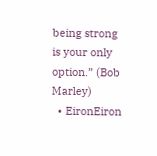being strong is your only option.” (Bob Marley)
  • EironEiron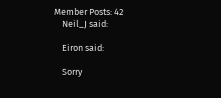Member Posts: 42
    Neil_J said:

    Eiron said:

    Sorry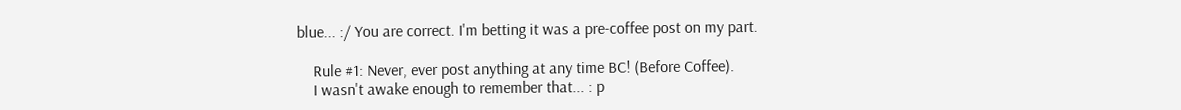blue... :/ You are correct. I'm betting it was a pre-coffee post on my part.

    Rule #1: Never, ever post anything at any time BC! (Before Coffee).
    I wasn't awake enough to remember that... : p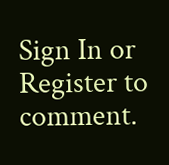Sign In or Register to comment.